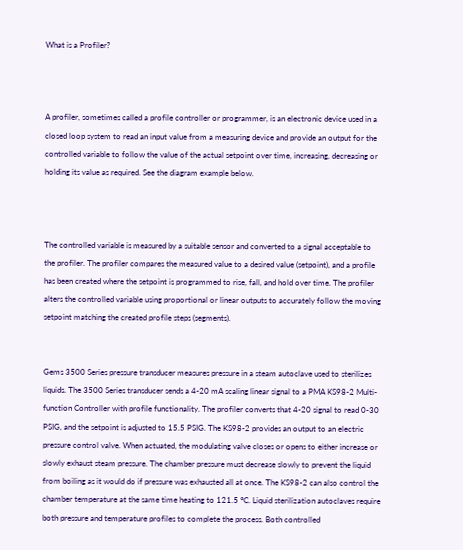What is a Profiler?



A profiler, sometimes called a profile controller or programmer, is an electronic device used in a closed loop system to read an input value from a measuring device and provide an output for the controlled variable to follow the value of the actual setpoint over time, increasing, decreasing or holding its value as required. See the diagram example below.



The controlled variable is measured by a suitable sensor and converted to a signal acceptable to the profiler. The profiler compares the measured value to a desired value (setpoint), and a profile has been created where the setpoint is programmed to rise, fall, and hold over time. The profiler alters the controlled variable using proportional or linear outputs to accurately follow the moving setpoint matching the created profile steps (segments).


Gems 3500 Series pressure transducer measures pressure in a steam autoclave used to sterilizes liquids. The 3500 Series transducer sends a 4-20 mA scaling linear signal to a PMA KS98-2 Multi-function Controller with profile functionality. The profiler converts that 4-20 signal to read 0-30 PSIG, and the setpoint is adjusted to 15.5 PSIG. The KS98-2 provides an output to an electric pressure control valve. When actuated, the modulating valve closes or opens to either increase or slowly exhaust steam pressure. The chamber pressure must decrease slowly to prevent the liquid from boiling as it would do if pressure was exhausted all at once. The KS98-2 can also control the chamber temperature at the same time heating to 121.5 °C. Liquid sterilization autoclaves require both pressure and temperature profiles to complete the process. Both controlled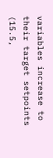variables increase to their target setpoints (15.5,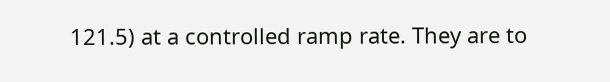121.5) at a controlled ramp rate. They are to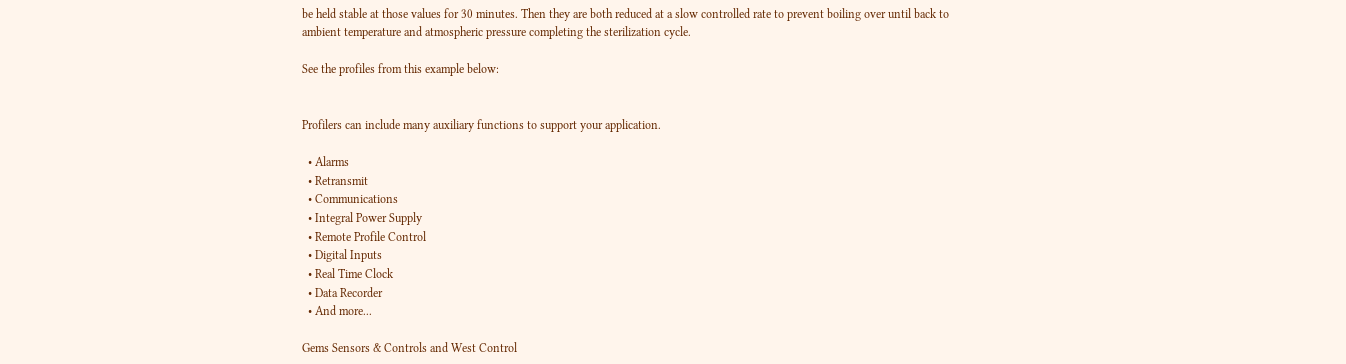be held stable at those values for 30 minutes. Then they are both reduced at a slow controlled rate to prevent boiling over until back to ambient temperature and atmospheric pressure completing the sterilization cycle.

See the profiles from this example below:


Profilers can include many auxiliary functions to support your application.

  • Alarms
  • Retransmit
  • Communications
  • Integral Power Supply
  • Remote Profile Control
  • Digital Inputs
  • Real Time Clock
  • Data Recorder
  • And more...

Gems Sensors & Controls and West Control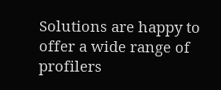Solutions are happy to offer a wide range of profilers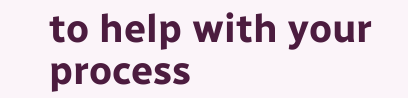to help with your process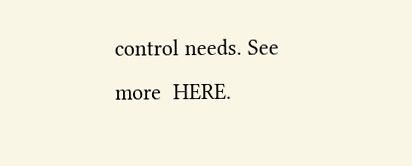control needs. See more  HERE.